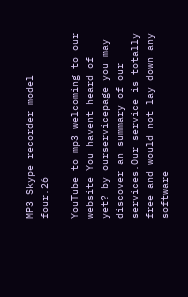MP3 Skype recorder model four.26

YouTube to mp3 welcoming to our website You havent heard of yet? by ourservicepage you may discover an summary of our services.Our service is totally free and would not lay down any software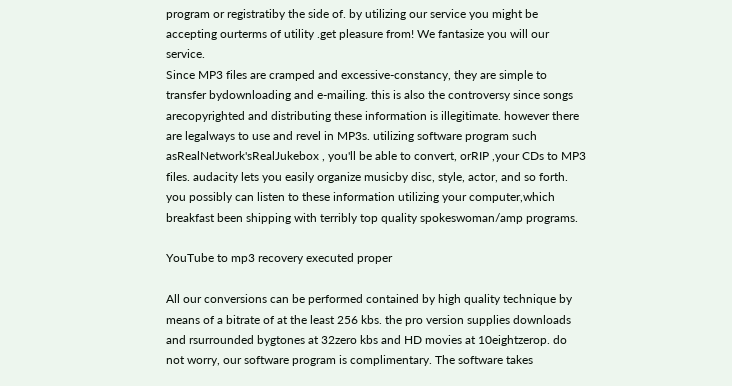program or registratiby the side of. by utilizing our service you might be accepting ourterms of utility .get pleasure from! We fantasize you will our service.
Since MP3 files are cramped and excessive-constancy, they are simple to transfer bydownloading and e-mailing. this is also the controversy since songs arecopyrighted and distributing these information is illegitimate. however there are legalways to use and revel in MP3s. utilizing software program such asRealNetwork'sRealJukebox , you'll be able to convert, orRIP ,your CDs to MP3 files. audacity lets you easily organize musicby disc, style, actor, and so forth. you possibly can listen to these information utilizing your computer,which breakfast been shipping with terribly top quality spokeswoman/amp programs.

YouTube to mp3 recovery executed proper

All our conversions can be performed contained by high quality technique by means of a bitrate of at the least 256 kbs. the pro version supplies downloads and rsurrounded bygtones at 32zero kbs and HD movies at 10eightzerop. do not worry, our software program is complimentary. The software takes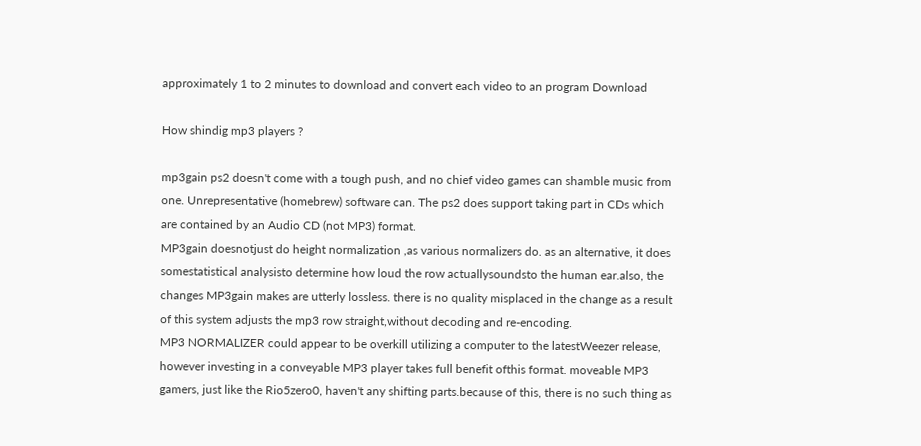approximately 1 to 2 minutes to download and convert each video to an program Download

How shindig mp3 players ?

mp3gain ps2 doesn't come with a tough push, and no chief video games can shamble music from one. Unrepresentative (homebrew) software can. The ps2 does support taking part in CDs which are contained by an Audio CD (not MP3) format.
MP3gain doesnotjust do height normalization ,as various normalizers do. as an alternative, it does somestatistical analysisto determine how loud the row actuallysoundsto the human ear.also, the changes MP3gain makes are utterly lossless. there is no quality misplaced in the change as a result of this system adjusts the mp3 row straight,without decoding and re-encoding.
MP3 NORMALIZER could appear to be overkill utilizing a computer to the latestWeezer release, however investing in a conveyable MP3 player takes full benefit ofthis format. moveable MP3 gamers, just like the Rio5zero0, haven't any shifting parts.because of this, there is no such thing as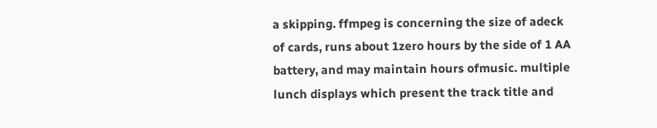a skipping. ffmpeg is concerning the size of adeck of cards, runs about 1zero hours by the side of 1 AA battery, and may maintain hours ofmusic. multiple lunch displays which present the track title and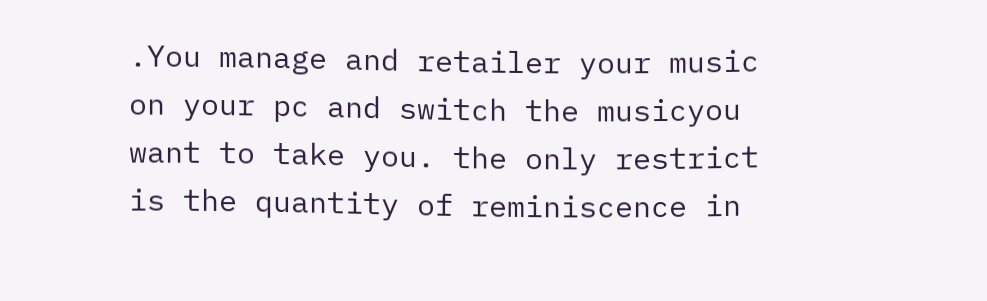.You manage and retailer your music on your pc and switch the musicyou want to take you. the only restrict is the quantity of reminiscence in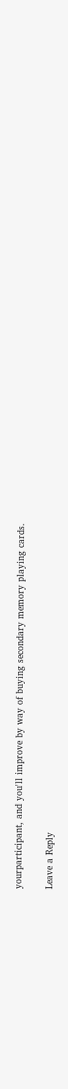yourparticipant, and you'll improve by way of buying secondary memory playing cards.

Leave a Reply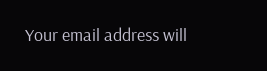Your email address will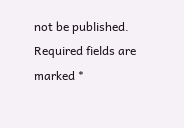not be published. Required fields are marked *